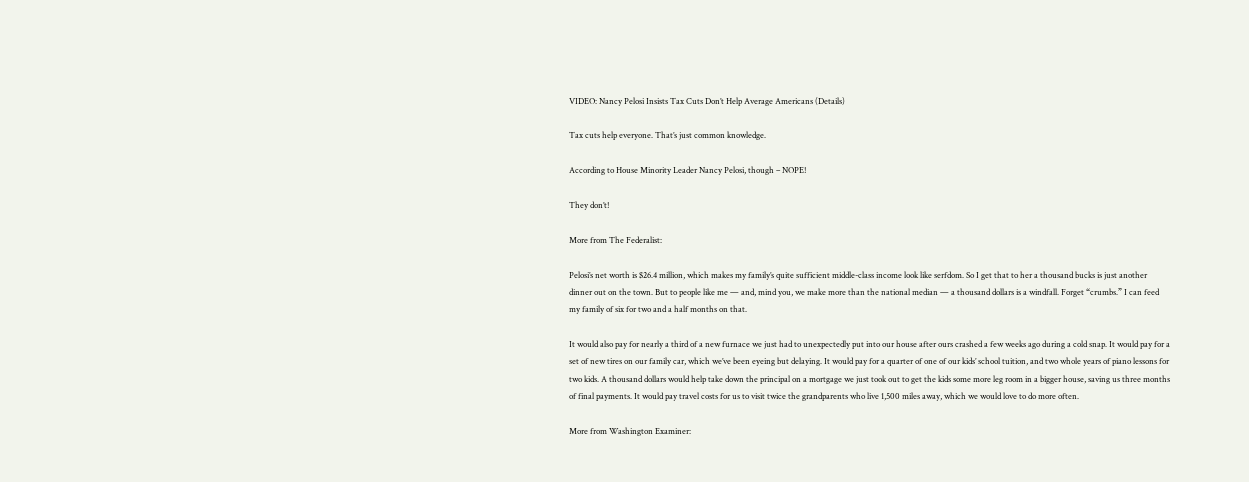VIDEO: Nancy Pelosi Insists Tax Cuts Don’t Help Average Americans (Details)

Tax cuts help everyone. That’s just common knowledge.

According to House Minority Leader Nancy Pelosi, though – NOPE!

They don’t!

More from The Federalist:

Pelosi’s net worth is $26.4 million, which makes my family’s quite sufficient middle-class income look like serfdom. So I get that to her a thousand bucks is just another dinner out on the town. But to people like me — and, mind you, we make more than the national median — a thousand dollars is a windfall. Forget “crumbs.” I can feed my family of six for two and a half months on that.

It would also pay for nearly a third of a new furnace we just had to unexpectedly put into our house after ours crashed a few weeks ago during a cold snap. It would pay for a set of new tires on our family car, which we’ve been eyeing but delaying. It would pay for a quarter of one of our kids’ school tuition, and two whole years of piano lessons for two kids. A thousand dollars would help take down the principal on a mortgage we just took out to get the kids some more leg room in a bigger house, saving us three months of final payments. It would pay travel costs for us to visit twice the grandparents who live 1,500 miles away, which we would love to do more often.

More from Washington Examiner: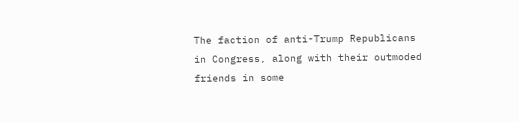The faction of anti-Trump Republicans in Congress, along with their outmoded friends in some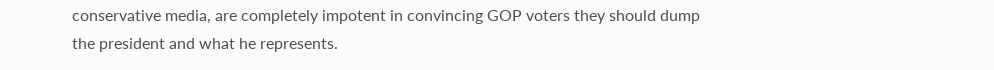conservative media, are completely impotent in convincing GOP voters they should dump the president and what he represents.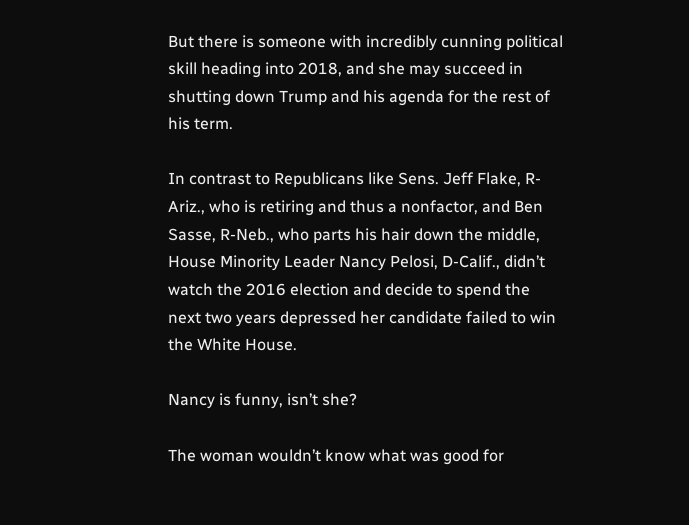But there is someone with incredibly cunning political skill heading into 2018, and she may succeed in shutting down Trump and his agenda for the rest of his term.

In contrast to Republicans like Sens. Jeff Flake, R-Ariz., who is retiring and thus a nonfactor, and Ben Sasse, R-Neb., who parts his hair down the middle, House Minority Leader Nancy Pelosi, D-Calif., didn’t watch the 2016 election and decide to spend the next two years depressed her candidate failed to win the White House.

Nancy is funny, isn’t she?

The woman wouldn’t know what was good for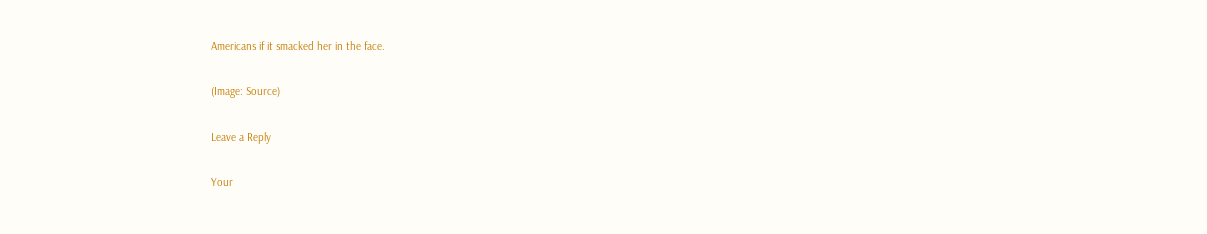Americans if it smacked her in the face.

(Image: Source)

Leave a Reply

Your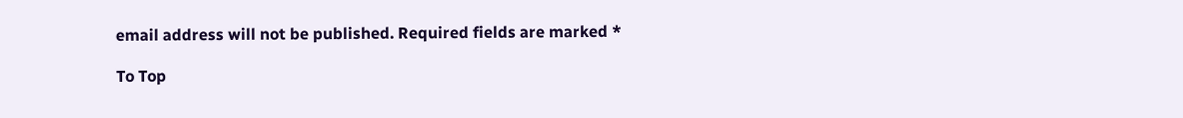email address will not be published. Required fields are marked *

To Top